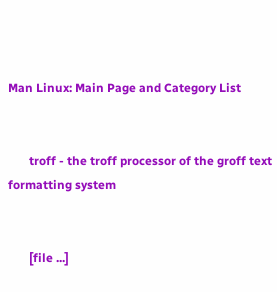Man Linux: Main Page and Category List


       troff - the troff processor of the groff text formatting system


       [file ...]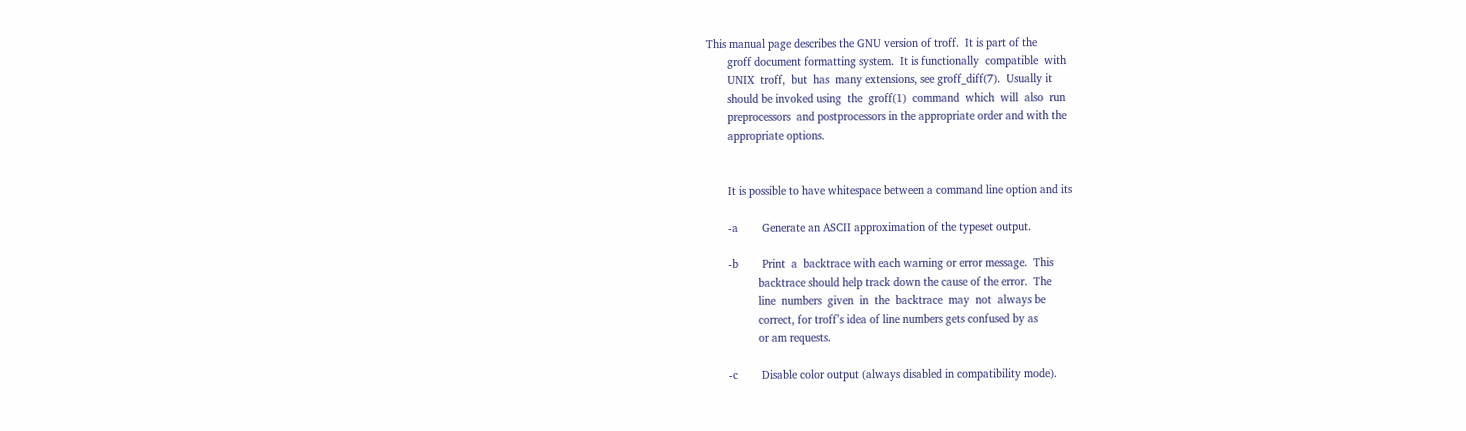This manual page describes the GNU version of troff.  It is part of the
       groff document formatting system.  It is functionally  compatible  with
       UNIX  troff,  but  has  many extensions, see groff_diff(7).  Usually it
       should be invoked using  the  groff(1)  command  which  will  also  run
       preprocessors  and postprocessors in the appropriate order and with the
       appropriate options.


       It is possible to have whitespace between a command line option and its

       -a        Generate an ASCII approximation of the typeset output.

       -b        Print  a  backtrace with each warning or error message.  This
                 backtrace should help track down the cause of the error.  The
                 line  numbers  given  in  the  backtrace  may  not  always be
                 correct, for troff’s idea of line numbers gets confused by as
                 or am requests.

       -c        Disable color output (always disabled in compatibility mode).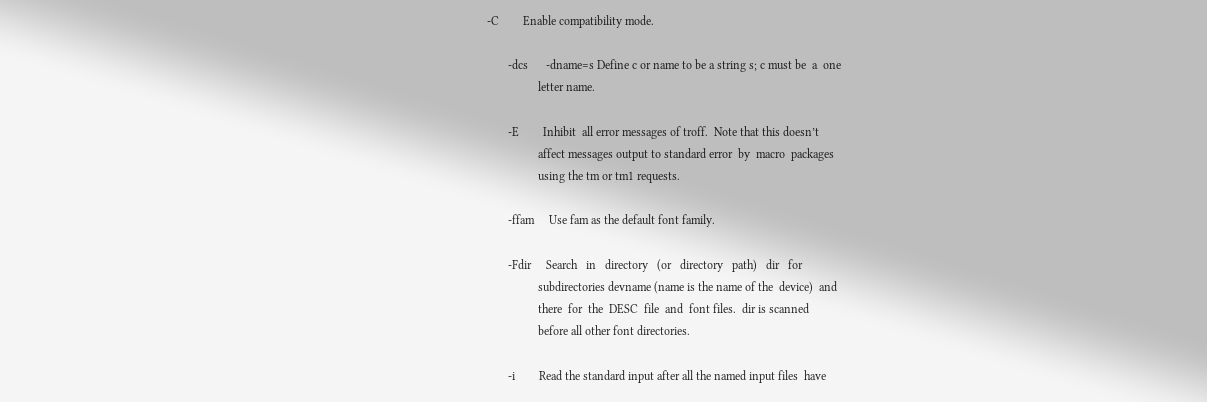-C        Enable compatibility mode.

       -dcs      -dname=s Define c or name to be a string s; c must be  a  one
                 letter name.

       -E        Inhibit  all error messages of troff.  Note that this doesn’t
                 affect messages output to standard error  by  macro  packages
                 using the tm or tm1 requests.

       -ffam     Use fam as the default font family.

       -Fdir     Search   in   directory   (or   directory   path)   dir   for
                 subdirectories devname (name is the name of the  device)  and
                 there  for  the  DESC  file  and  font files.  dir is scanned
                 before all other font directories.

       -i        Read the standard input after all the named input files  have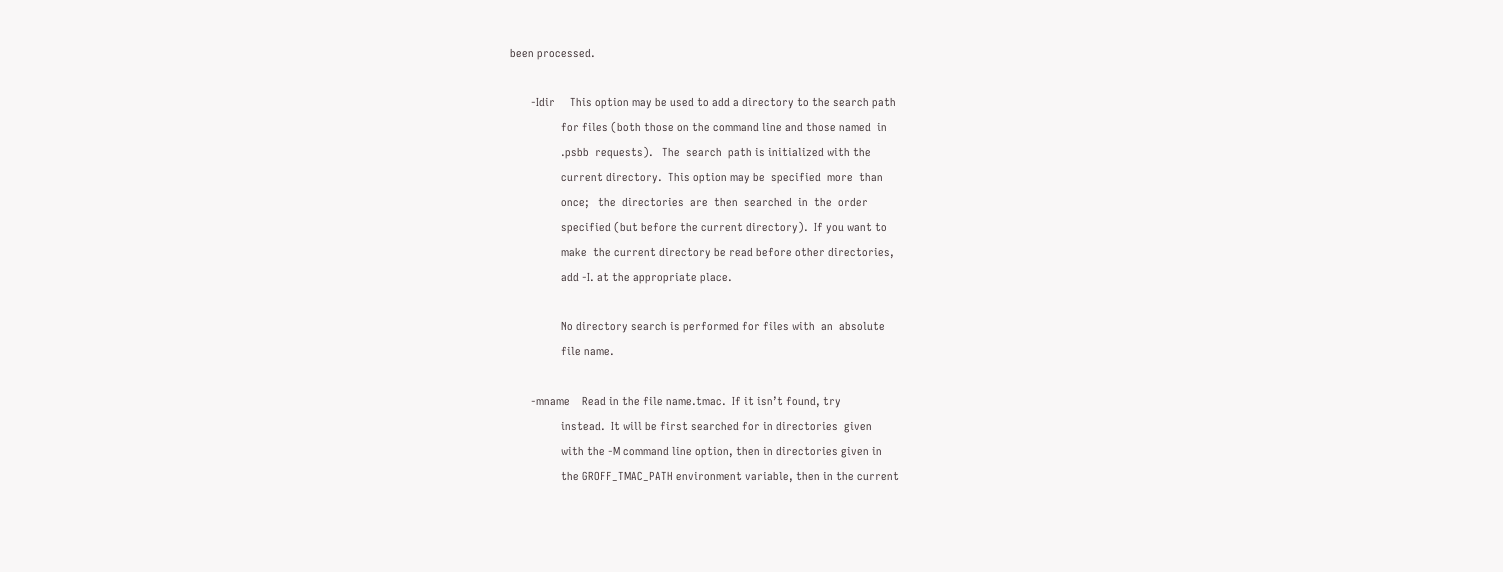been processed.

       -Idir     This option may be used to add a directory to the search path
                 for files (both those on the command line and those named  in
                 .psbb  requests).   The  search  path is initialized with the
                 current directory.  This option may be  specified  more  than
                 once;   the  directories  are  then  searched  in  the  order
                 specified (but before the current directory).  If you want to
                 make  the current directory be read before other directories,
                 add -I. at the appropriate place.

                 No directory search is performed for files with  an  absolute
                 file name.

       -mname    Read in the file name.tmac.  If it isn’t found, try
                 instead.  It will be first searched for in directories  given
                 with the -M command line option, then in directories given in
                 the GROFF_TMAC_PATH environment variable, then in the current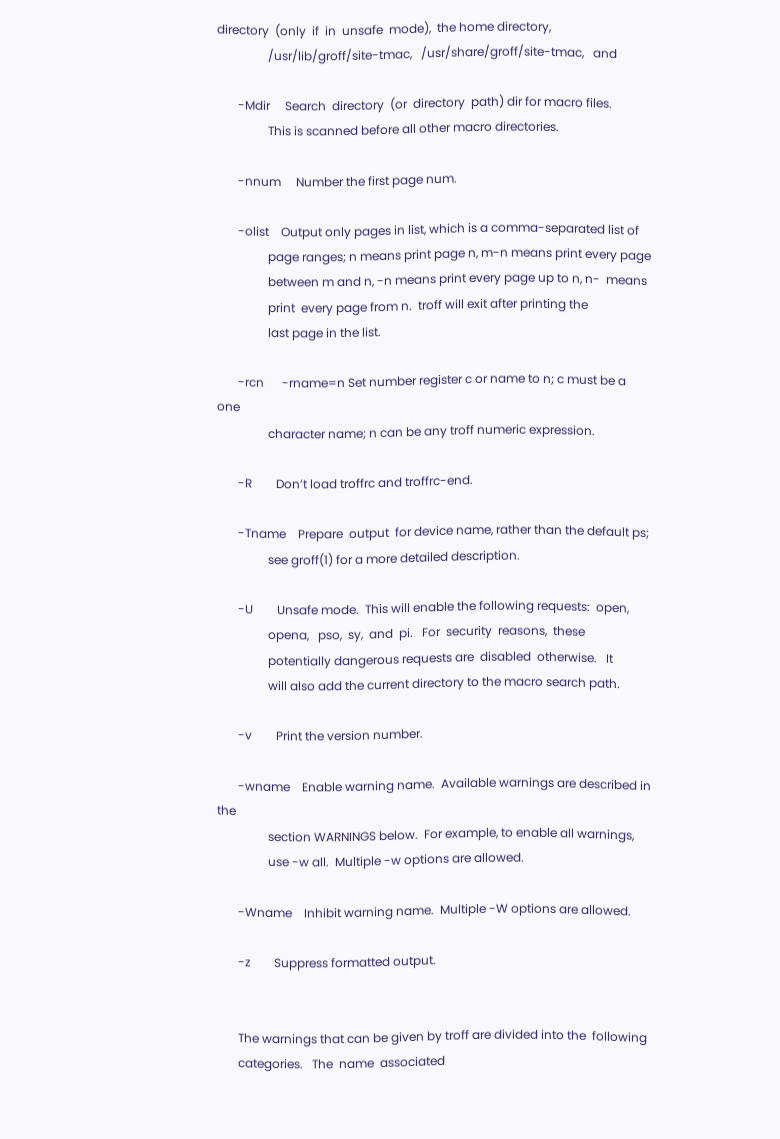directory  (only  if  in  unsafe  mode),  the home directory,
                 /usr/lib/groff/site-tmac,   /usr/share/groff/site-tmac,   and

       -Mdir     Search  directory  (or  directory  path) dir for macro files.
                 This is scanned before all other macro directories.

       -nnum     Number the first page num.

       -olist    Output only pages in list, which is a comma-separated list of
                 page ranges; n means print page n, m-n means print every page
                 between m and n, -n means print every page up to n, n-  means
                 print  every page from n.  troff will exit after printing the
                 last page in the list.

       -rcn      -rname=n Set number register c or name to n; c must be a  one
                 character name; n can be any troff numeric expression.

       -R        Don’t load troffrc and troffrc-end.

       -Tname    Prepare  output  for device name, rather than the default ps;
                 see groff(1) for a more detailed description.

       -U        Unsafe mode.  This will enable the following requests:  open,
                 opena,   pso,  sy,  and  pi.   For  security  reasons,  these
                 potentially dangerous requests are  disabled  otherwise.   It
                 will also add the current directory to the macro search path.

       -v        Print the version number.

       -wname    Enable warning name.  Available warnings are described in the
                 section WARNINGS below.  For example, to enable all warnings,
                 use -w all.  Multiple -w options are allowed.

       -Wname    Inhibit warning name.  Multiple -W options are allowed.

       -z        Suppress formatted output.


       The warnings that can be given by troff are divided into the  following
       categories.   The  name  associated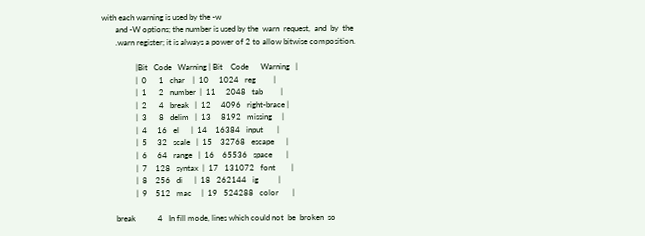with each warning is used by the -w
       and -W options; the number is used by the  warn  request,  and  by  the
       .warn register; it is always a power of 2 to allow bitwise composition.

                 |Bit   Code   Warning | Bit    Code      Warning   |
                 |  0      1   char    |  10     1024   reg         |
                 |  1      2   number  |  11     2048   tab         |
                 |  2      4   break   |  12     4096   right-brace |
                 |  3      8   delim   |  13     8192   missing     |
                 |  4     16   el      |  14    16384   input       |
                 |  5     32   scale   |  15    32768   escape      |
                 |  6     64   range   |  16    65536   space       |
                 |  7    128   syntax  |  17   131072   font        |
                 |  8    256   di      |  18   262144   ig          |
                 |  9    512   mac     |  19   524288   color       |

       break           4   In fill mode, lines which could not  be  broken  so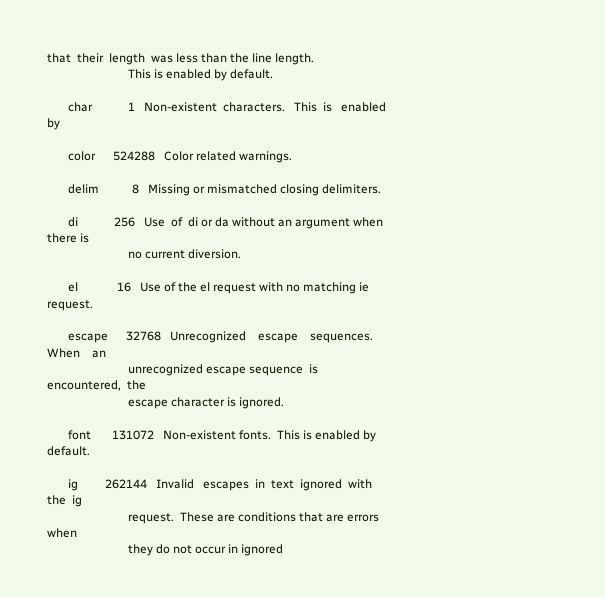that  their  length  was less than the line length.
                           This is enabled by default.

       char            1   Non-existent  characters.   This  is   enabled   by

       color      524288   Color related warnings.

       delim           8   Missing or mismatched closing delimiters.

       di            256   Use  of  di or da without an argument when there is
                           no current diversion.

       el             16   Use of the el request with no matching ie  request.

       escape      32768   Unrecognized    escape    sequences.     When    an
                           unrecognized escape sequence  is  encountered,  the
                           escape character is ignored.

       font       131072   Non-existent fonts.  This is enabled by default.

       ig         262144   Invalid   escapes  in  text  ignored  with  the  ig
                           request.  These are conditions that are errors when
                           they do not occur in ignored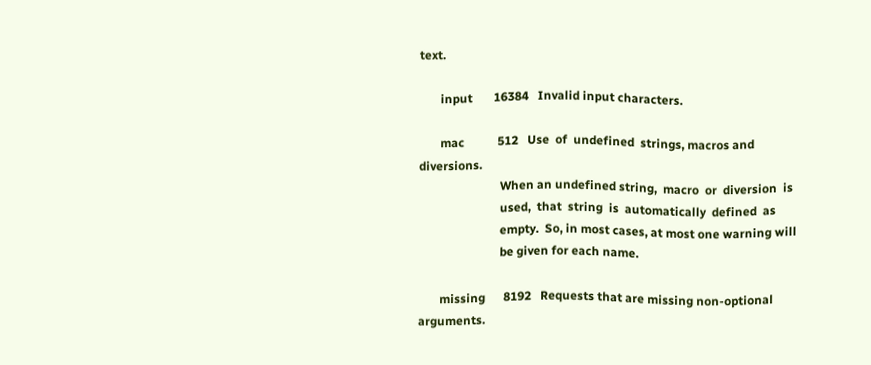text.

       input       16384   Invalid input characters.

       mac           512   Use  of  undefined  strings, macros and diversions.
                           When an undefined string,  macro  or  diversion  is
                           used,  that  string  is  automatically  defined  as
                           empty.  So, in most cases, at most one warning will
                           be given for each name.

       missing      8192   Requests that are missing non-optional arguments.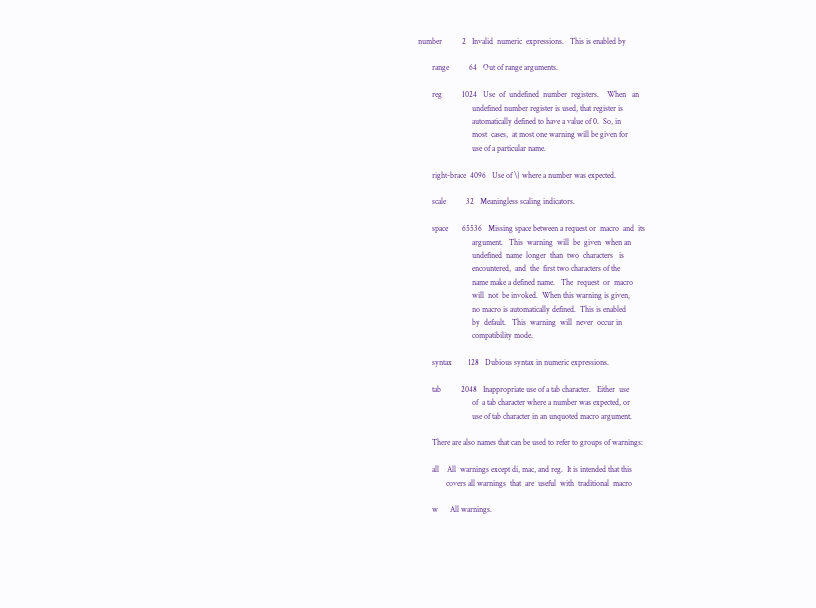number          2   Invalid  numeric  expressions.   This is enabled by

       range          64   Out of range arguments.

       reg          1024   Use  of  undefined  number  registers.    When   an
                           undefined number register is used, that register is
                           automatically defined to have a value of 0.  So, in
                           most  cases,  at most one warning will be given for
                           use of a particular name.

       right-brace  4096   Use of \} where a number was expected.

       scale          32   Meaningless scaling indicators.

       space       65536   Missing space between a request or  macro  and  its
                           argument.   This  warning  will  be  given  when an
                           undefined  name  longer  than  two  characters   is
                           encountered,  and  the  first two characters of the
                           name make a defined name.   The  request  or  macro
                           will  not  be invoked.  When this warning is given,
                           no macro is automatically defined.  This is enabled
                           by  default.   This  warning  will  never  occur in
                           compatibility mode.

       syntax        128   Dubious syntax in numeric expressions.

       tab          2048   Inappropriate use of a tab character.   Either  use
                           of  a tab character where a number was expected, or
                           use of tab character in an unquoted macro argument.

       There are also names that can be used to refer to groups of warnings:

       all    All  warnings except di, mac, and reg.  It is intended that this
              covers all warnings  that  are  useful  with  traditional  macro

       w      All warnings.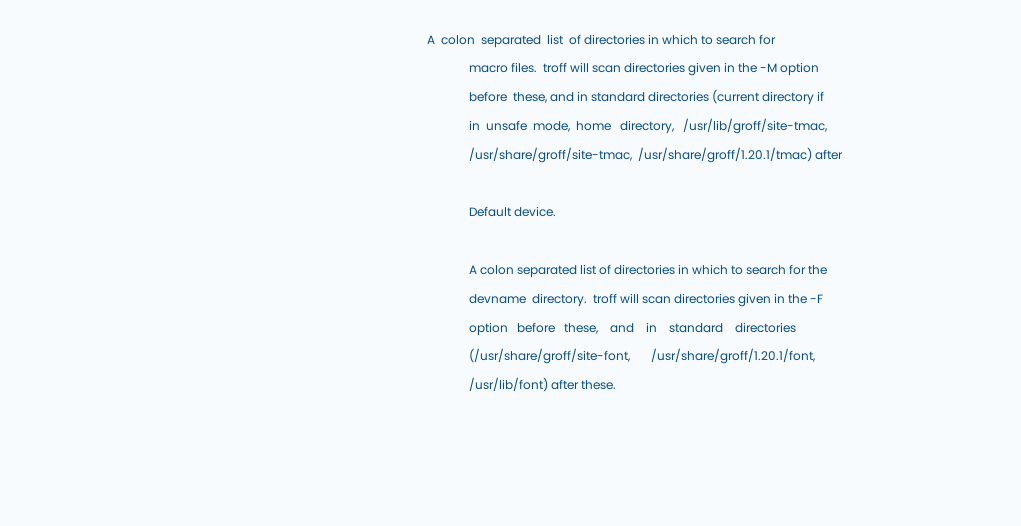A  colon  separated  list  of directories in which to search for
              macro files.  troff will scan directories given in the -M option
              before  these, and in standard directories (current directory if
              in  unsafe  mode,  home   directory,   /usr/lib/groff/site-tmac,
              /usr/share/groff/site-tmac,  /usr/share/groff/1.20.1/tmac) after

              Default device.

              A colon separated list of directories in which to search for the
              devname  directory.  troff will scan directories given in the -F
              option   before   these,    and    in    standard    directories
              (/usr/share/groff/site-font,       /usr/share/groff/1.20.1/font,
              /usr/lib/font) after these.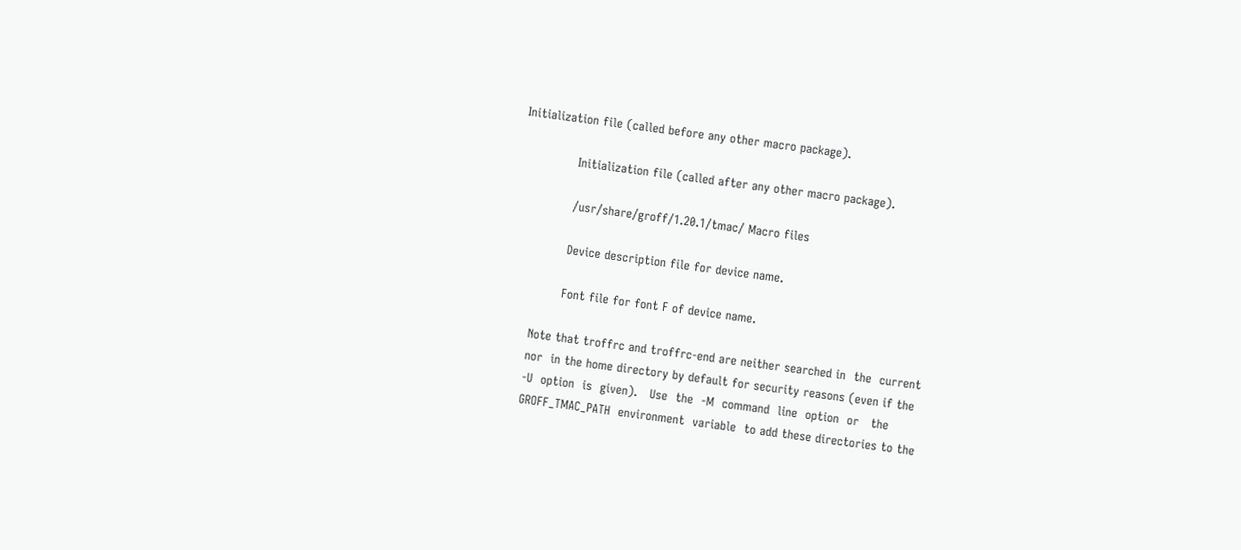Initialization file (called before any other macro package).

              Initialization file (called after any other macro package).

              /usr/share/groff/1.20.1/tmac/ Macro files

              Device description file for device name.

              Font file for font F of device name.

       Note that troffrc and troffrc-end are neither searched in  the  current
       nor  in the home directory by default for security reasons (even if the
       -U  option  is  given).   Use  the  -M  command  line  option  or   the
       GROFF_TMAC_PATH  environment  variable  to add these directories to the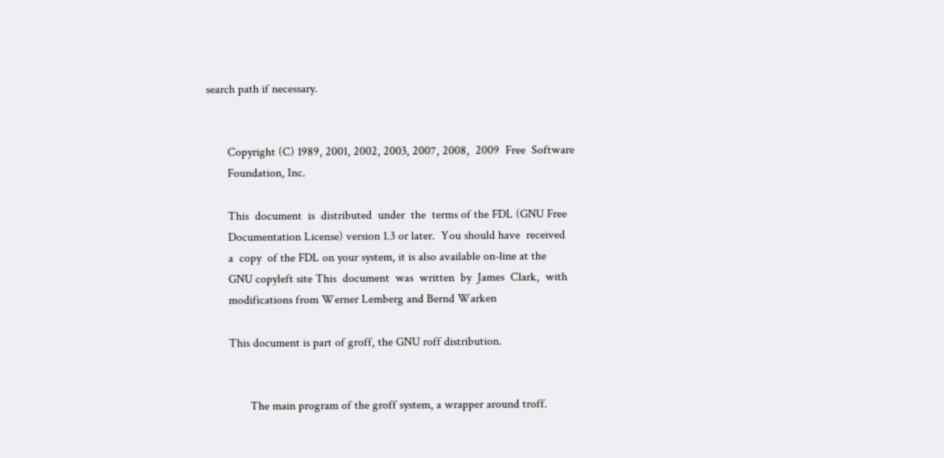search path if necessary.


       Copyright (C) 1989, 2001, 2002, 2003, 2007, 2008,  2009  Free  Software
       Foundation, Inc.

       This  document  is  distributed  under  the  terms of the FDL (GNU Free
       Documentation License) version 1.3 or later.  You should have  received
       a  copy  of the FDL on your system, it is also available on-line at the
       GNU copyleft site This  document  was  written  by  James  Clark,  with
       modifications from Werner Lemberg and Bernd Warken

       This document is part of groff, the GNU roff distribution.


              The main program of the groff system, a wrapper around troff.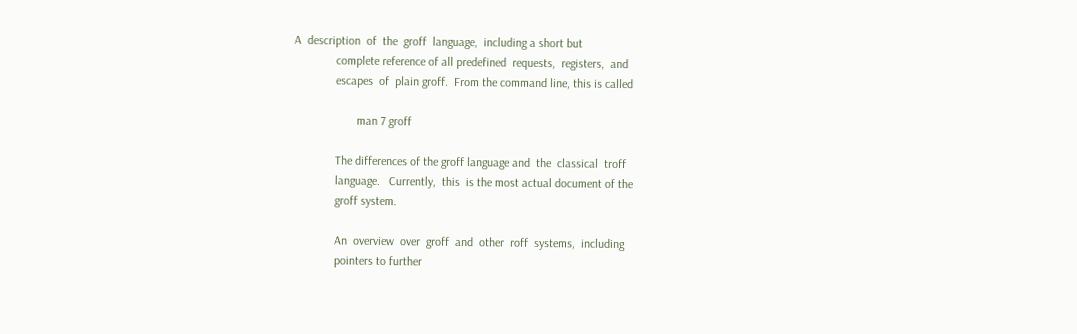A  description  of  the  groff  language,  including a short but
              complete reference of all predefined  requests,  registers,  and
              escapes  of  plain groff.  From the command line, this is called

                     man 7 groff

              The differences of the groff language and  the  classical  troff
              language.   Currently,  this  is the most actual document of the
              groff system.

              An  overview  over  groff  and  other  roff  systems,  including
              pointers to further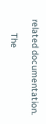related documentation.

       The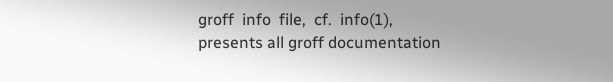groff  info  file,  cf.  info(1), presents all groff documentation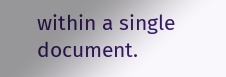within a single document.